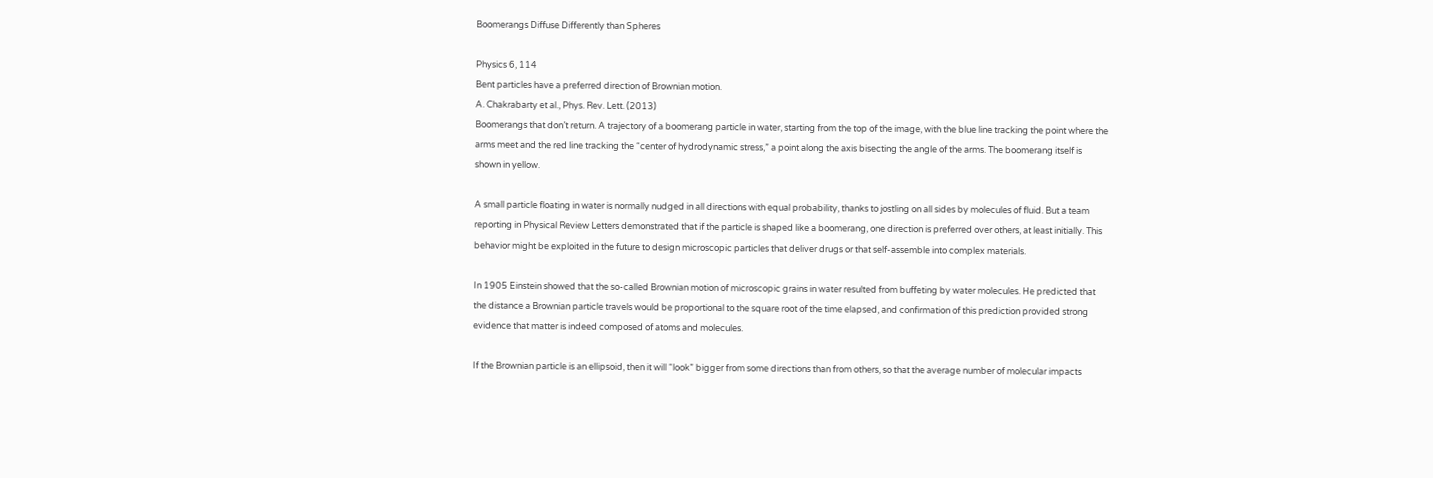Boomerangs Diffuse Differently than Spheres

Physics 6, 114
Bent particles have a preferred direction of Brownian motion.
A. Chakrabarty et al., Phys. Rev. Lett. (2013)
Boomerangs that don’t return. A trajectory of a boomerang particle in water, starting from the top of the image, with the blue line tracking the point where the arms meet and the red line tracking the “center of hydrodynamic stress,” a point along the axis bisecting the angle of the arms. The boomerang itself is shown in yellow.

A small particle floating in water is normally nudged in all directions with equal probability, thanks to jostling on all sides by molecules of fluid. But a team reporting in Physical Review Letters demonstrated that if the particle is shaped like a boomerang, one direction is preferred over others, at least initially. This behavior might be exploited in the future to design microscopic particles that deliver drugs or that self-assemble into complex materials.

In 1905 Einstein showed that the so-called Brownian motion of microscopic grains in water resulted from buffeting by water molecules. He predicted that the distance a Brownian particle travels would be proportional to the square root of the time elapsed, and confirmation of this prediction provided strong evidence that matter is indeed composed of atoms and molecules.

If the Brownian particle is an ellipsoid, then it will “look” bigger from some directions than from others, so that the average number of molecular impacts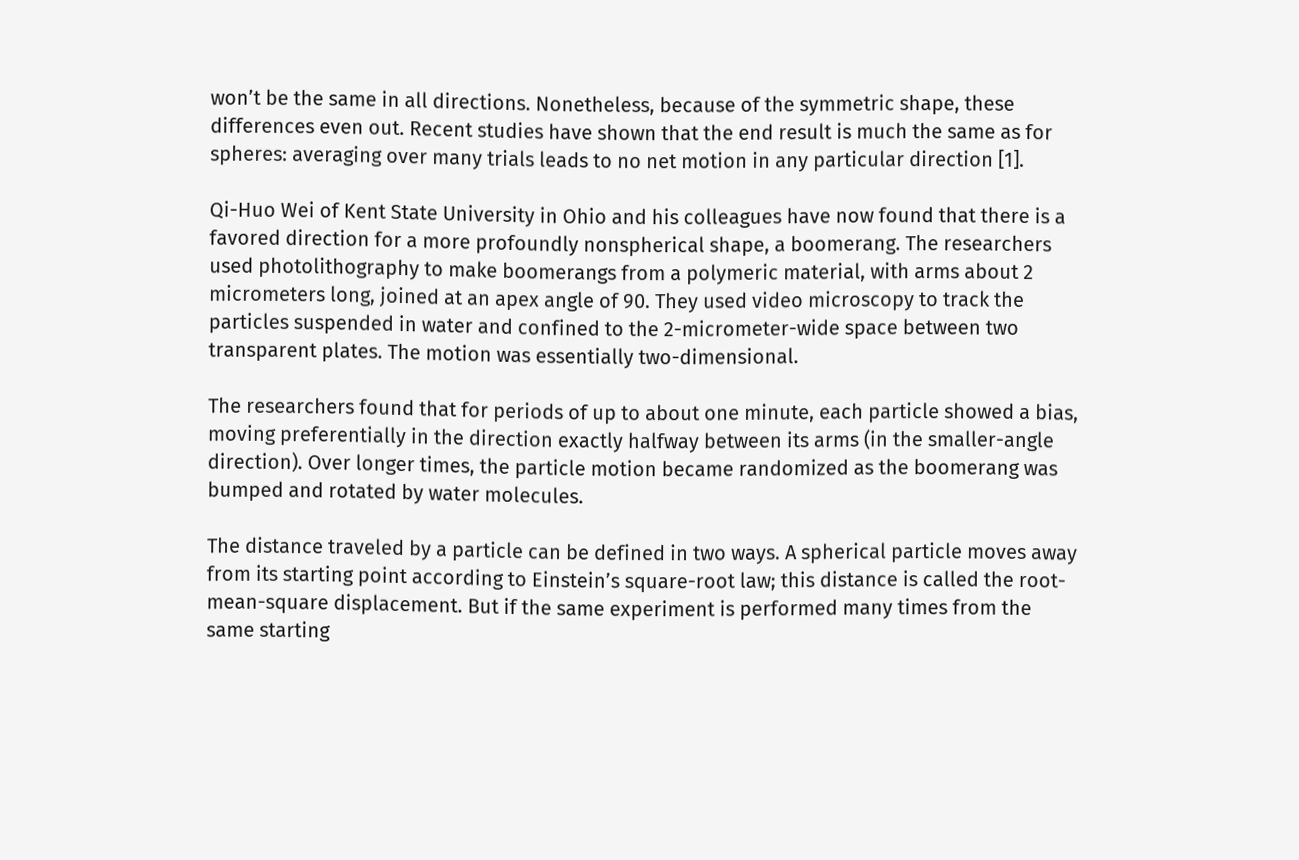won’t be the same in all directions. Nonetheless, because of the symmetric shape, these differences even out. Recent studies have shown that the end result is much the same as for spheres: averaging over many trials leads to no net motion in any particular direction [1].

Qi-Huo Wei of Kent State University in Ohio and his colleagues have now found that there is a favored direction for a more profoundly nonspherical shape, a boomerang. The researchers used photolithography to make boomerangs from a polymeric material, with arms about 2 micrometers long, joined at an apex angle of 90. They used video microscopy to track the particles suspended in water and confined to the 2-micrometer-wide space between two transparent plates. The motion was essentially two-dimensional.

The researchers found that for periods of up to about one minute, each particle showed a bias, moving preferentially in the direction exactly halfway between its arms (in the smaller-angle direction). Over longer times, the particle motion became randomized as the boomerang was bumped and rotated by water molecules.

The distance traveled by a particle can be defined in two ways. A spherical particle moves away from its starting point according to Einstein’s square-root law; this distance is called the root-mean-square displacement. But if the same experiment is performed many times from the same starting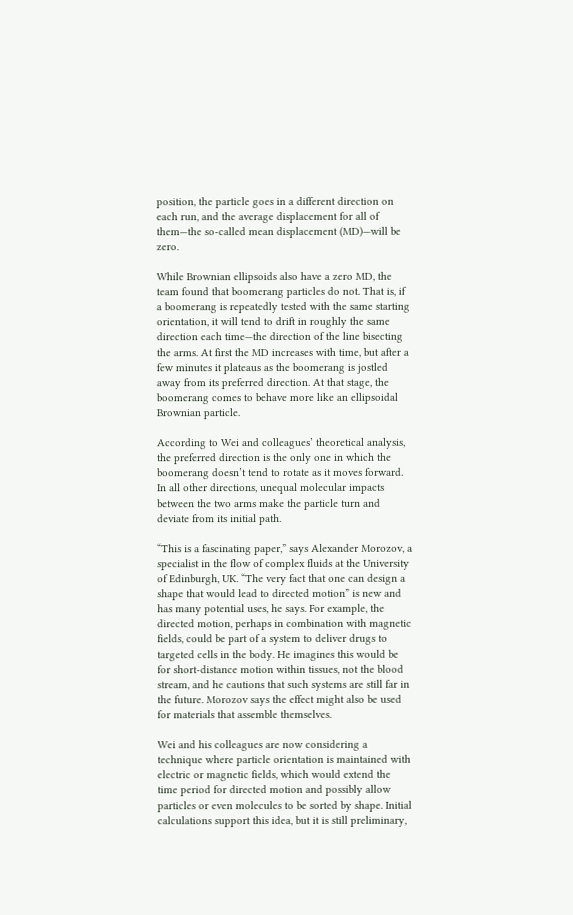position, the particle goes in a different direction on each run, and the average displacement for all of them—the so-called mean displacement (MD)—will be zero.

While Brownian ellipsoids also have a zero MD, the team found that boomerang particles do not. That is, if a boomerang is repeatedly tested with the same starting orientation, it will tend to drift in roughly the same direction each time—the direction of the line bisecting the arms. At first the MD increases with time, but after a few minutes it plateaus as the boomerang is jostled away from its preferred direction. At that stage, the boomerang comes to behave more like an ellipsoidal Brownian particle.

According to Wei and colleagues’ theoretical analysis, the preferred direction is the only one in which the boomerang doesn’t tend to rotate as it moves forward. In all other directions, unequal molecular impacts between the two arms make the particle turn and deviate from its initial path.

“This is a fascinating paper,” says Alexander Morozov, a specialist in the flow of complex fluids at the University of Edinburgh, UK. “The very fact that one can design a shape that would lead to directed motion” is new and has many potential uses, he says. For example, the directed motion, perhaps in combination with magnetic fields, could be part of a system to deliver drugs to targeted cells in the body. He imagines this would be for short-distance motion within tissues, not the blood stream, and he cautions that such systems are still far in the future. Morozov says the effect might also be used for materials that assemble themselves.

Wei and his colleagues are now considering a technique where particle orientation is maintained with electric or magnetic fields, which would extend the time period for directed motion and possibly allow particles or even molecules to be sorted by shape. Initial calculations support this idea, but it is still preliminary,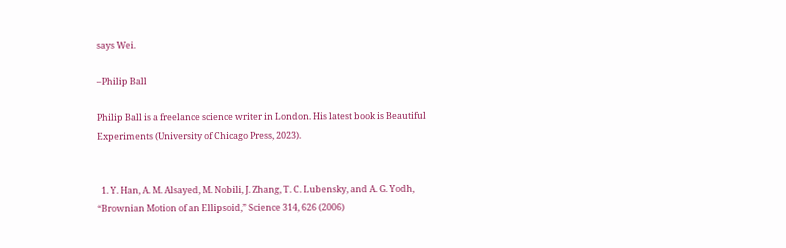says Wei.

–Philip Ball

Philip Ball is a freelance science writer in London. His latest book is Beautiful Experiments (University of Chicago Press, 2023).


  1. Y. Han, A. M. Alsayed, M. Nobili, J. Zhang, T. C. Lubensky, and A. G. Yodh, “Brownian Motion of an Ellipsoid,” Science 314, 626 (2006)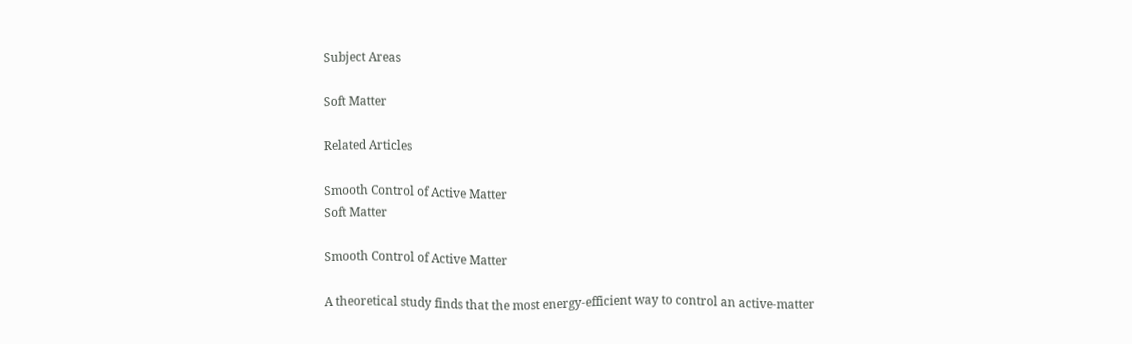Subject Areas

Soft Matter

Related Articles

Smooth Control of Active Matter
Soft Matter

Smooth Control of Active Matter

A theoretical study finds that the most energy-efficient way to control an active-matter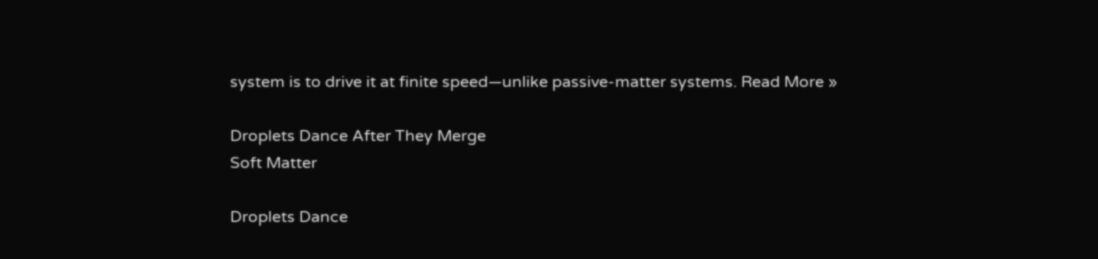system is to drive it at finite speed—unlike passive-matter systems. Read More »

Droplets Dance After They Merge
Soft Matter

Droplets Dance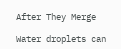After They Merge

Water droplets can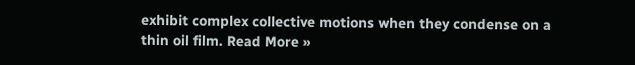exhibit complex collective motions when they condense on a thin oil film. Read More »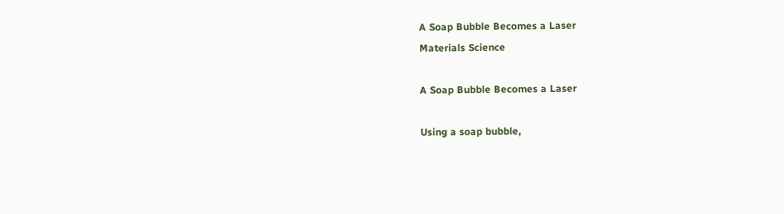A Soap Bubble Becomes a Laser
Materials Science

A Soap Bubble Becomes a Laser

Using a soap bubble,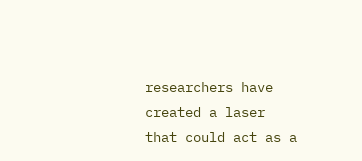researchers have created a laser that could act as a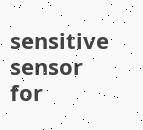sensitive sensor for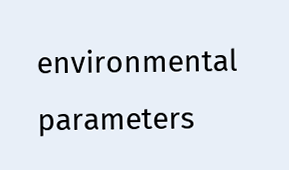environmental parameters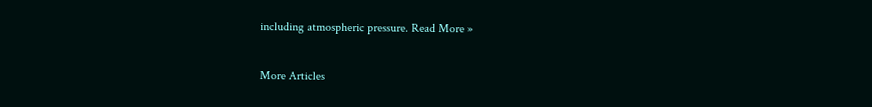including atmospheric pressure. Read More »

More Articles